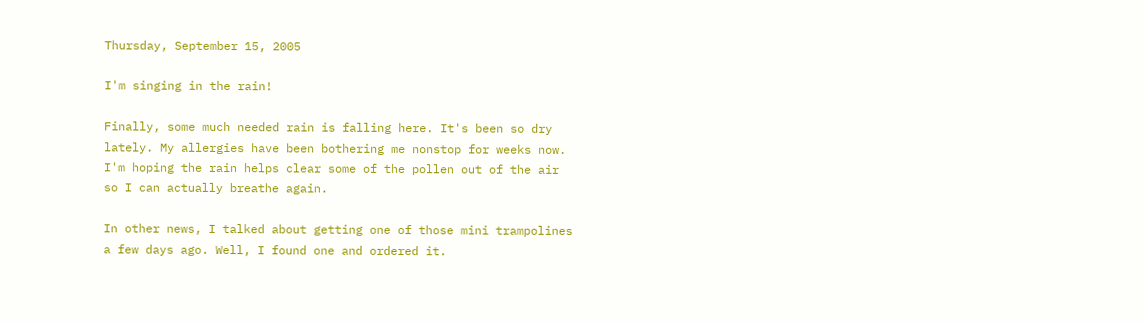Thursday, September 15, 2005

I'm singing in the rain!

Finally, some much needed rain is falling here. It's been so dry lately. My allergies have been bothering me nonstop for weeks now. I'm hoping the rain helps clear some of the pollen out of the air so I can actually breathe again.

In other news, I talked about getting one of those mini trampolines a few days ago. Well, I found one and ordered it.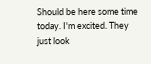Should be here some time today. I'm excited. They just look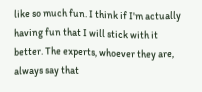like so much fun. I think if I'm actually having fun that I will stick with it better. The experts, whoever they are, always say that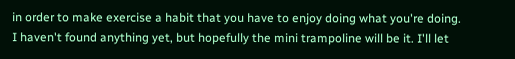in order to make exercise a habit that you have to enjoy doing what you're doing. I haven't found anything yet, but hopefully the mini trampoline will be it. I'll let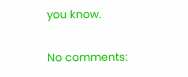you know.

No comments: